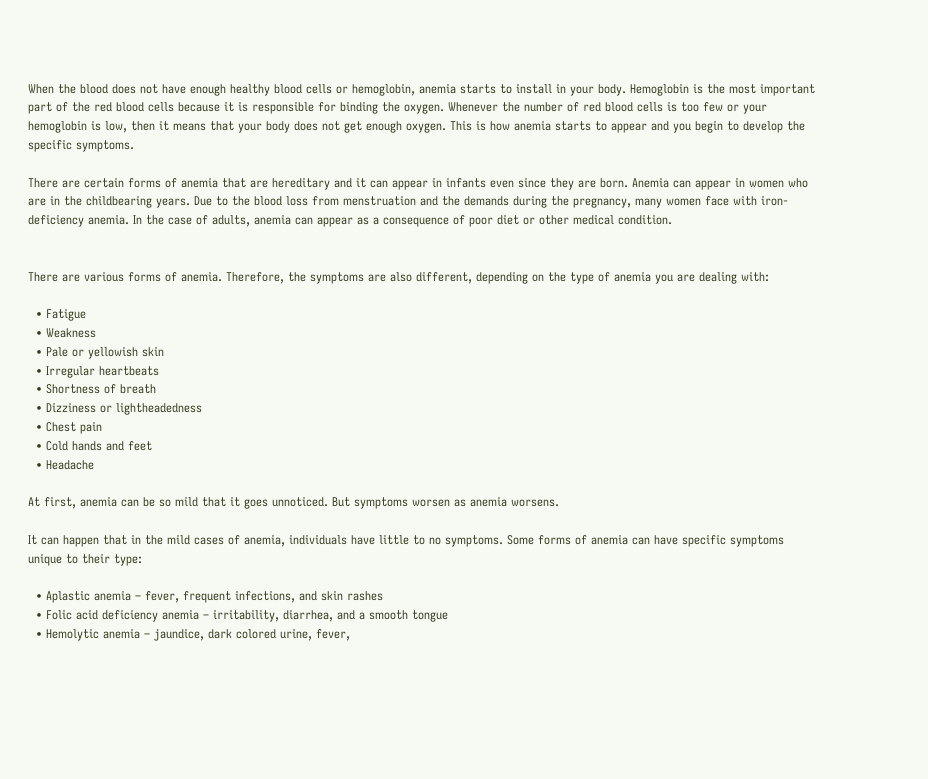When the blood does not have enough healthy blood cells or hemoglobin, anemia starts to install in your body. Hemoglobin is the most important part of the red blood cells because it is responsible for binding the oxygen. Whenever the number of red blood cells is too few or your hemoglobin is low, then it means that your body does not get enough oxygen. This is how anemia starts to appear and you begin to develop the specific symptoms.

There are certain forms of anemia that are hereditary and it can appear in infants even since they are born. Anemia can appear in women who are in the childbearing years. Due to the blood loss from menstruation and the demands during the pregnancy, many women face with iron-deficiency anemia. In the case of adults, anemia can appear as a consequence of poor diet or other medical condition.


There are various forms of anemia. Therefore, the symptoms are also different, depending on the type of anemia you are dealing with:

  • Fatigue
  • Weakness
  • Pale or yellowish skin
  • Irregular heartbeats
  • Shortness of breath
  • Dizziness or lightheadedness
  • Chest pain
  • Cold hands and feet
  • Headache

At first, anemia can be so mild that it goes unnoticed. But symptoms worsen as anemia worsens.

It can happen that in the mild cases of anemia, individuals have little to no symptoms. Some forms of anemia can have specific symptoms unique to their type:

  • Aplastic anemia – fever, frequent infections, and skin rashes
  • Folic acid deficiency anemia – irritability, diarrhea, and a smooth tongue
  • Hemolytic anemia – jaundice, dark colored urine, fever,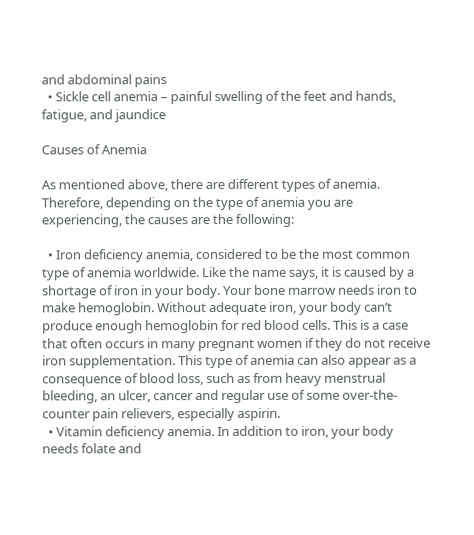and abdominal pains
  • Sickle cell anemia – painful swelling of the feet and hands, fatigue, and jaundice

Causes of Anemia

As mentioned above, there are different types of anemia. Therefore, depending on the type of anemia you are experiencing, the causes are the following:

  • Iron deficiency anemia, considered to be the most common type of anemia worldwide. Like the name says, it is caused by a shortage of iron in your body. Your bone marrow needs iron to make hemoglobin. Without adequate iron, your body can’t produce enough hemoglobin for red blood cells. This is a case that often occurs in many pregnant women if they do not receive iron supplementation. This type of anemia can also appear as a consequence of blood loss, such as from heavy menstrual bleeding, an ulcer, cancer and regular use of some over-the-counter pain relievers, especially aspirin.
  • Vitamin deficiency anemia. In addition to iron, your body needs folate and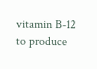vitamin B-12 to produce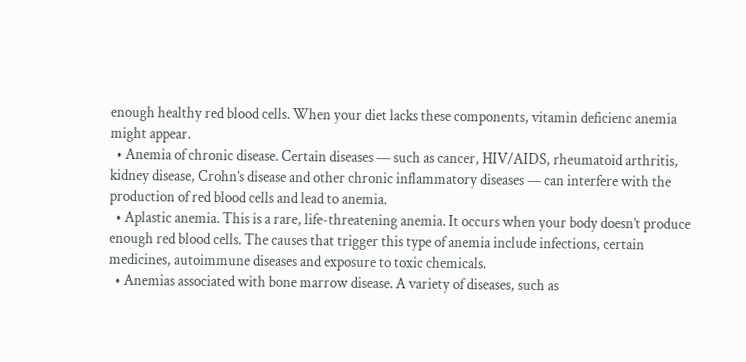enough healthy red blood cells. When your diet lacks these components, vitamin deficienc anemia might appear.
  • Anemia of chronic disease. Certain diseases — such as cancer, HIV/AIDS, rheumatoid arthritis, kidney disease, Crohn’s disease and other chronic inflammatory diseases — can interfere with the production of red blood cells and lead to anemia.
  • Aplastic anemia. This is a rare, life-threatening anemia. It occurs when your body doesn’t produce enough red blood cells. The causes that trigger this type of anemia include infections, certain medicines, autoimmune diseases and exposure to toxic chemicals.
  • Anemias associated with bone marrow disease. A variety of diseases, such as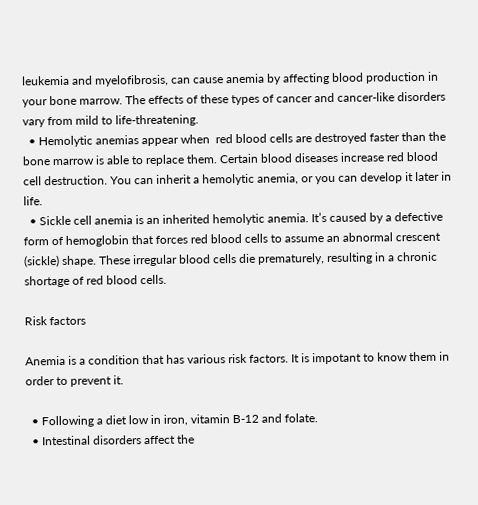leukemia and myelofibrosis, can cause anemia by affecting blood production in your bone marrow. The effects of these types of cancer and cancer-like disorders vary from mild to life-threatening.
  • Hemolytic anemias appear when  red blood cells are destroyed faster than the bone marrow is able to replace them. Certain blood diseases increase red blood cell destruction. You can inherit a hemolytic anemia, or you can develop it later in life.
  • Sickle cell anemia is an inherited hemolytic anemia. It’s caused by a defective form of hemoglobin that forces red blood cells to assume an abnormal crescent (sickle) shape. These irregular blood cells die prematurely, resulting in a chronic shortage of red blood cells.

Risk factors

Anemia is a condition that has various risk factors. It is impotant to know them in order to prevent it.

  • Following a diet low in iron, vitamin B-12 and folate.
  • Intestinal disorders affect the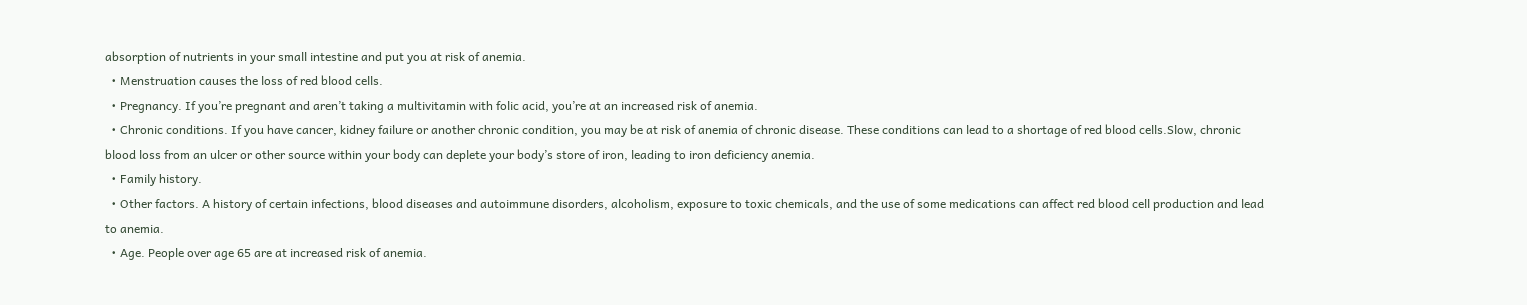absorption of nutrients in your small intestine and put you at risk of anemia.
  • Menstruation causes the loss of red blood cells.
  • Pregnancy. If you’re pregnant and aren’t taking a multivitamin with folic acid, you’re at an increased risk of anemia.
  • Chronic conditions. If you have cancer, kidney failure or another chronic condition, you may be at risk of anemia of chronic disease. These conditions can lead to a shortage of red blood cells.Slow, chronic blood loss from an ulcer or other source within your body can deplete your body’s store of iron, leading to iron deficiency anemia.
  • Family history.
  • Other factors. A history of certain infections, blood diseases and autoimmune disorders, alcoholism, exposure to toxic chemicals, and the use of some medications can affect red blood cell production and lead to anemia.
  • Age. People over age 65 are at increased risk of anemia.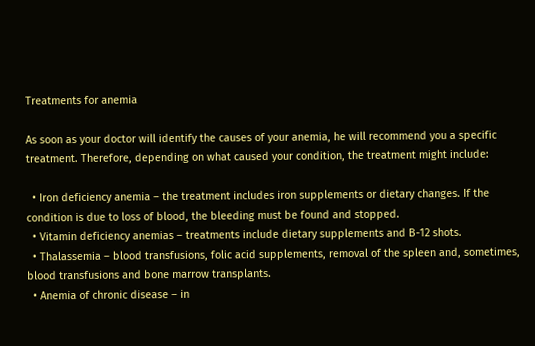Treatments for anemia

As soon as your doctor will identify the causes of your anemia, he will recommend you a specific treatment. Therefore, depending on what caused your condition, the treatment might include:

  • Iron deficiency anemia – the treatment includes iron supplements or dietary changes. If the condition is due to loss of blood, the bleeding must be found and stopped.
  • Vitamin deficiency anemias – treatments include dietary supplements and B-12 shots.
  • Thalassemia – blood transfusions, folic acid supplements, removal of the spleen and, sometimes, blood transfusions and bone marrow transplants.
  • Anemia of chronic disease – in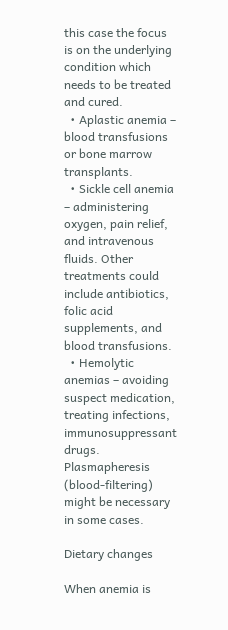this case the focus is on the underlying condition which needs to be treated and cured.
  • Aplastic anemia – blood transfusions or bone marrow transplants.
  • Sickle cell anemia – administering oxygen, pain relief, and intravenous fluids. Other treatments could include antibiotics, folic acid supplements, and blood transfusions.
  • Hemolytic anemias – avoiding suspect medication, treating infections, immunosuppressant drugs. Plasmapheresis (blood-filtering) might be necessary in some cases.

Dietary changes

When anemia is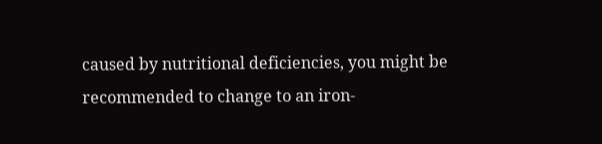caused by nutritional deficiencies, you might be recommended to change to an iron-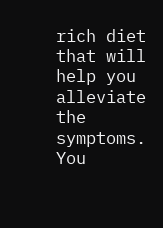rich diet that will help you alleviate the symptoms. You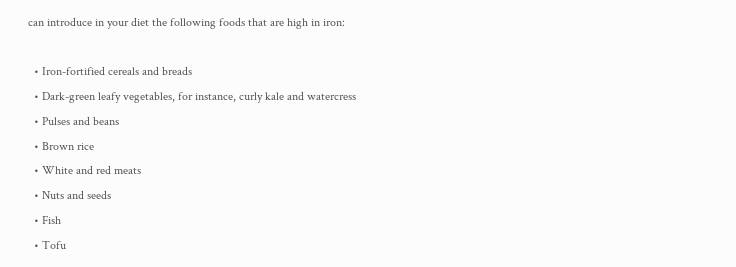can introduce in your diet the following foods that are high in iron:

  • Iron-fortified cereals and breads
  • Dark-green leafy vegetables, for instance, curly kale and watercress
  • Pulses and beans
  • Brown rice
  • White and red meats
  • Nuts and seeds
  • Fish
  • Tofu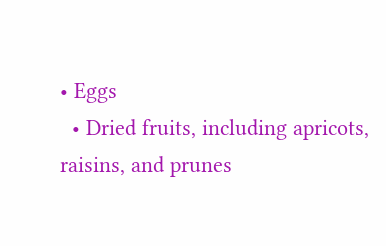• Eggs
  • Dried fruits, including apricots, raisins, and prunes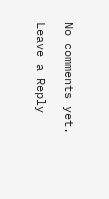No comments yet.

Leave a Reply